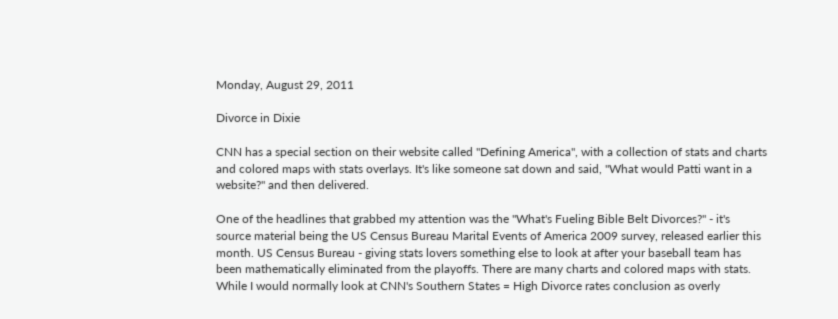Monday, August 29, 2011

Divorce in Dixie

CNN has a special section on their website called "Defining America", with a collection of stats and charts and colored maps with stats overlays. It's like someone sat down and said, "What would Patti want in a website?" and then delivered.

One of the headlines that grabbed my attention was the "What's Fueling Bible Belt Divorces?" - it's source material being the US Census Bureau Marital Events of America 2009 survey, released earlier this month. US Census Bureau - giving stats lovers something else to look at after your baseball team has been mathematically eliminated from the playoffs. There are many charts and colored maps with stats. While I would normally look at CNN's Southern States = High Divorce rates conclusion as overly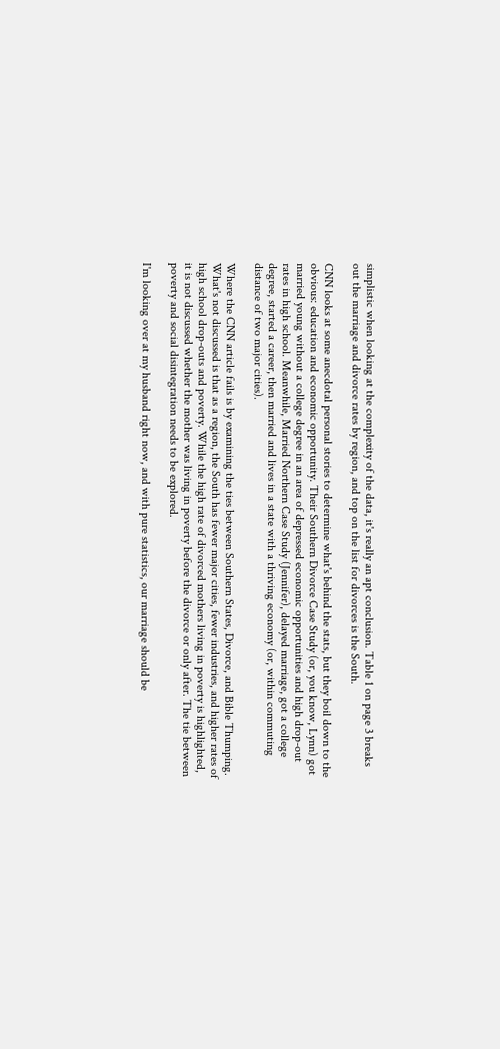simplistic when looking at the complexity of the data, it's really an apt conclusion. Table 1 on page 3 breaks out the marriage and divorce rates by region, and top on the list for divorces is the South.

CNN looks at some anecdotal personal stories to determine what's behind the stats, but they boil down to the obvious: education and economic opportunity. Their Southern Divorce Case Study (or, you know, Lynn) got married young without a college degree in an area of depressed economic opportunities and high drop-out rates in high school. Meanwhile, Married Northern Case Study (Jennifer), delayed marriage, got a college degree, started a career, then married and lives in a state with a thriving economy (or, within commuting distance of two major cities).

Where the CNN article fails is by examining the ties between Southern States, Divorce, and Bible Thumping. What's not discussed is that as a region, the South has fewer major cities, fewer industries, and higher rates of high school drop-outs and poverty. While the high rate of divorced mothers living in poverty is highlighted, it is not discussed whether the mother was living in poverty before the divorce or only after. The tie between poverty and social disintegration needs to be explored.

I'm looking over at my husband right now, and with pure statistics, our marriage should be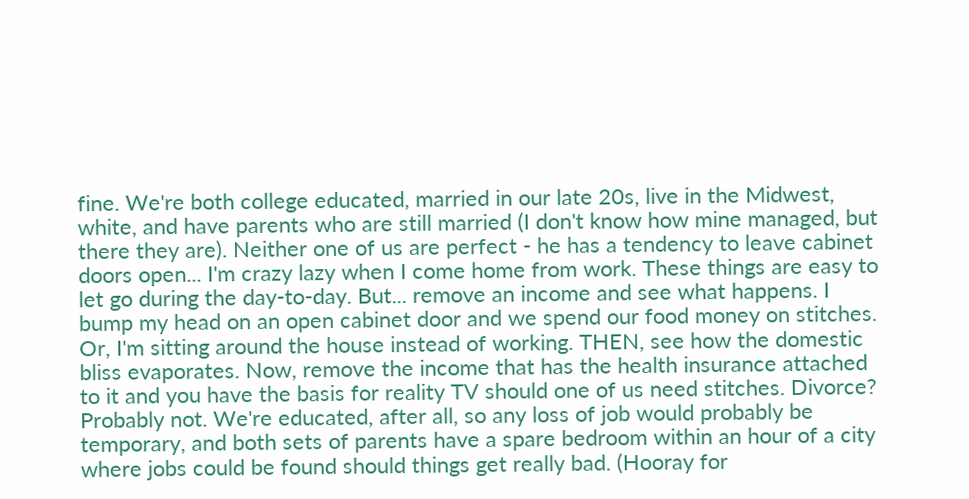fine. We're both college educated, married in our late 20s, live in the Midwest, white, and have parents who are still married (I don't know how mine managed, but there they are). Neither one of us are perfect - he has a tendency to leave cabinet doors open... I'm crazy lazy when I come home from work. These things are easy to let go during the day-to-day. But... remove an income and see what happens. I bump my head on an open cabinet door and we spend our food money on stitches. Or, I'm sitting around the house instead of working. THEN, see how the domestic bliss evaporates. Now, remove the income that has the health insurance attached to it and you have the basis for reality TV should one of us need stitches. Divorce? Probably not. We're educated, after all, so any loss of job would probably be temporary, and both sets of parents have a spare bedroom within an hour of a city where jobs could be found should things get really bad. (Hooray for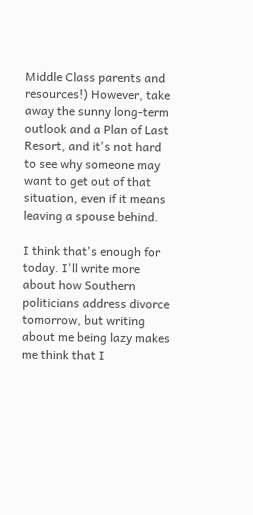Middle Class parents and resources!) However, take away the sunny long-term outlook and a Plan of Last Resort, and it's not hard to see why someone may want to get out of that situation, even if it means leaving a spouse behind.

I think that's enough for today. I'll write more about how Southern politicians address divorce tomorrow, but writing about me being lazy makes me think that I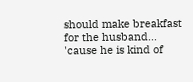should make breakfast for the husband... 'cause he is kind of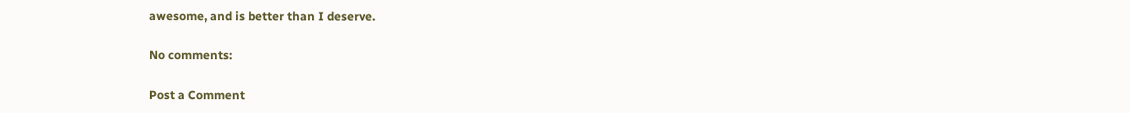awesome, and is better than I deserve.

No comments:

Post a Comment